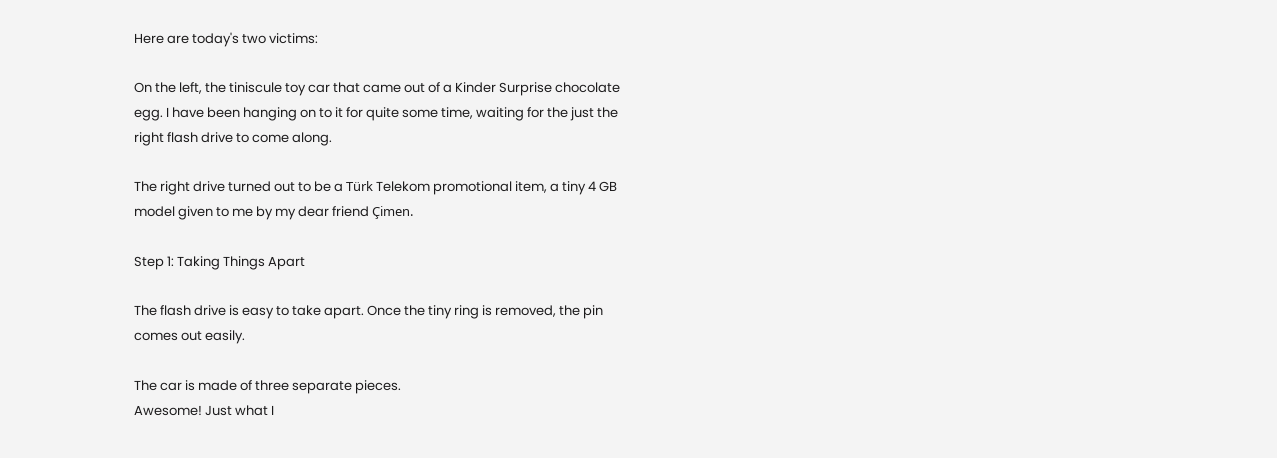Here are today's two victims:

On the left, the tiniscule toy car that came out of a Kinder Surprise chocolate egg. I have been hanging on to it for quite some time, waiting for the just the right flash drive to come along.

The right drive turned out to be a Türk Telekom promotional item, a tiny 4 GB model given to me by my dear friend Çimen.

Step 1: Taking Things Apart

The flash drive is easy to take apart. Once the tiny ring is removed, the pin comes out easily.

The car is made of three separate pieces.
Awesome! Just what I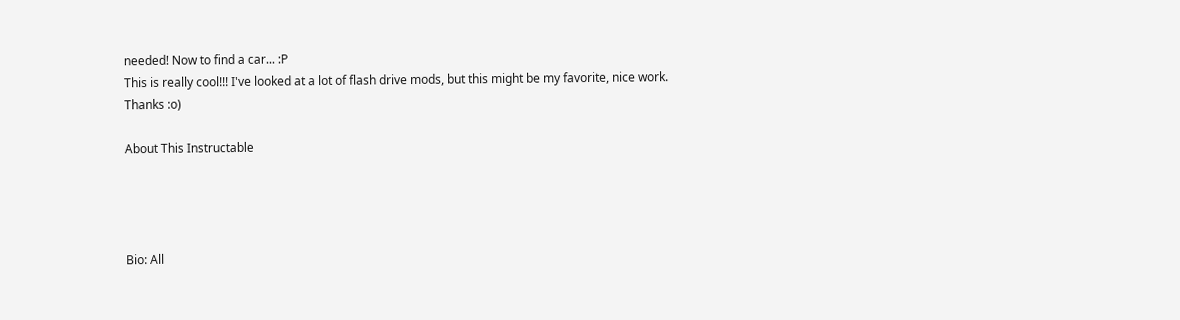needed! Now to find a car... :P
This is really cool!!! I've looked at a lot of flash drive mods, but this might be my favorite, nice work.
Thanks :o)

About This Instructable




Bio: All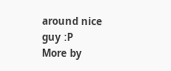around nice guy :P
More by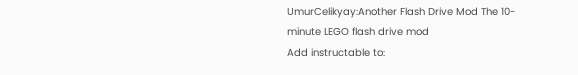UmurCelikyay:Another Flash Drive Mod The 10-minute LEGO flash drive mod
Add instructable to: